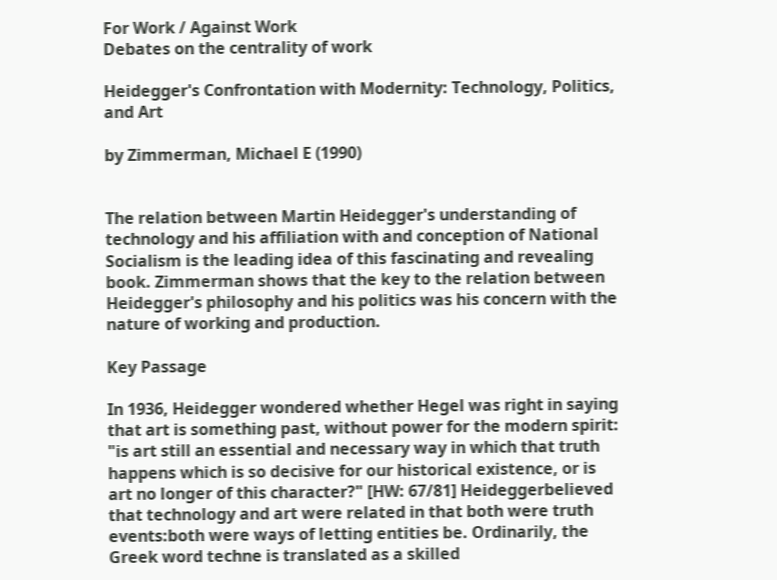For Work / Against Work
Debates on the centrality of work

Heidegger's Confrontation with Modernity: Technology, Politics, and Art

by Zimmerman, Michael E (1990)


The relation between Martin Heidegger's understanding of technology and his affiliation with and conception of National Socialism is the leading idea of this fascinating and revealing book. Zimmerman shows that the key to the relation between Heidegger's philosophy and his politics was his concern with the nature of working and production.

Key Passage

In 1936, Heidegger wondered whether Hegel was right in saying that art is something past, without power for the modern spirit: "is art still an essential and necessary way in which that truth happens which is so decisive for our historical existence, or is art no longer of this character?" [HW: 67/81] Heideggerbelieved that technology and art were related in that both were truth events:both were ways of letting entities be. Ordinarily, the Greek word techne is translated as a skilled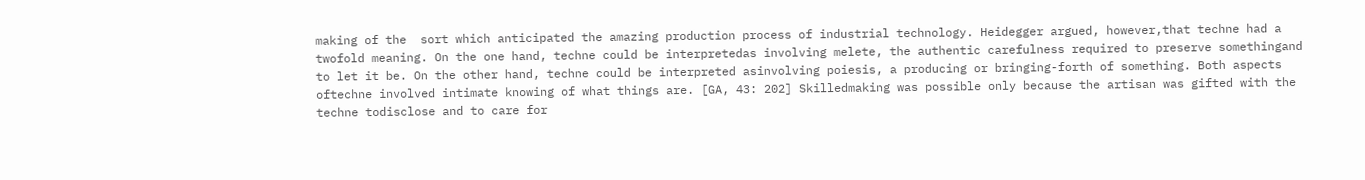making of the  sort which anticipated the amazing production process of industrial technology. Heidegger argued, however,that techne had a twofold meaning. On the one hand, techne could be interpretedas involving melete, the authentic carefulness required to preserve somethingand to let it be. On the other hand, techne could be interpreted asinvolving poiesis, a producing or bringing-forth of something. Both aspects oftechne involved intimate knowing of what things are. [GA, 43: 202] Skilledmaking was possible only because the artisan was gifted with the techne todisclose and to care for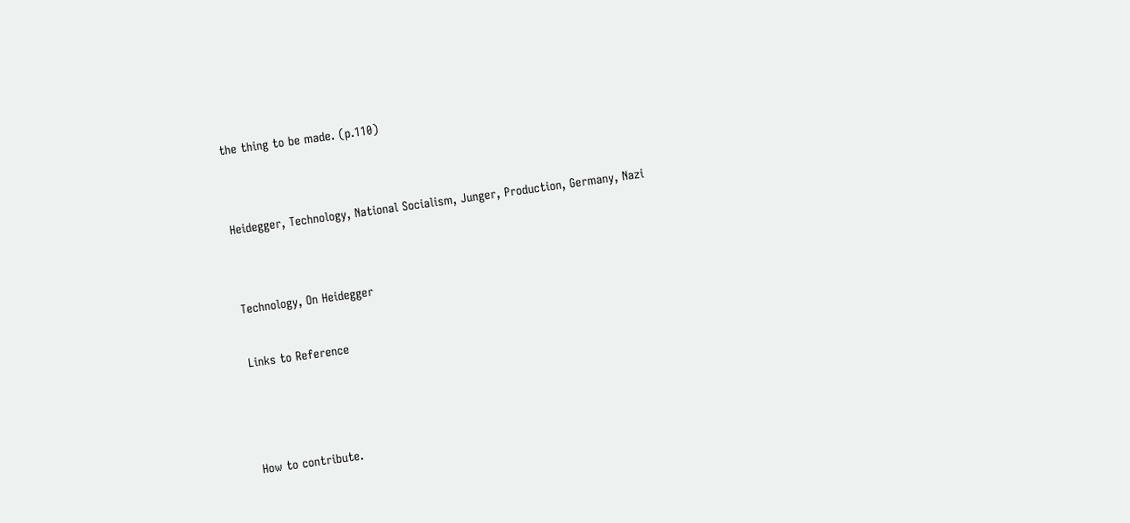the thing to be made. (p.110)


Heidegger, Technology, National Socialism, Junger, Production, Germany, Nazi


Technology, On Heidegger

Links to Reference



How to contribute.